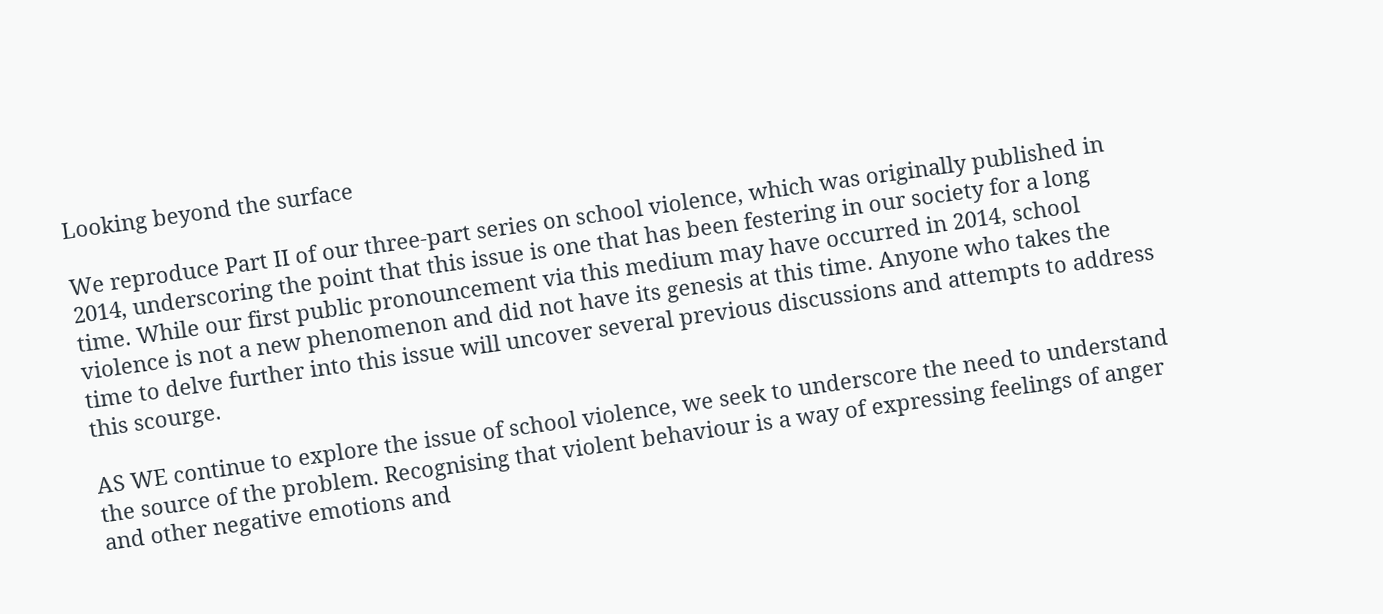Looking beyond the surface

We reproduce Part II of our three-part series on school violence, which was originally published in 2014, underscoring the point that this issue is one that has been festering in our society for a long time. While our first public pronouncement via this medium may have occurred in 2014, school violence is not a new phenomenon and did not have its genesis at this time. Anyone who takes the time to delve further into this issue will uncover several previous discussions and attempts to address this scourge.

AS WE continue to explore the issue of school violence, we seek to underscore the need to understand the source of the problem. Recognising that violent behaviour is a way of expressing feelings of anger and other negative emotions and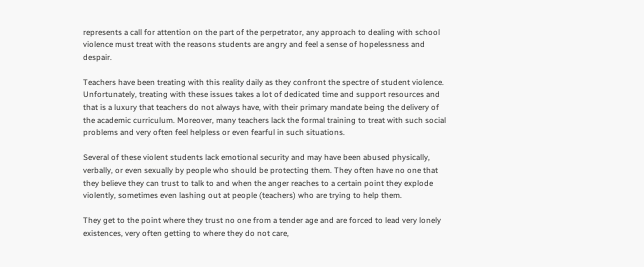represents a call for attention on the part of the perpetrator, any approach to dealing with school violence must treat with the reasons students are angry and feel a sense of hopelessness and despair.

Teachers have been treating with this reality daily as they confront the spectre of student violence. Unfortunately, treating with these issues takes a lot of dedicated time and support resources and that is a luxury that teachers do not always have, with their primary mandate being the delivery of the academic curriculum. Moreover, many teachers lack the formal training to treat with such social problems and very often feel helpless or even fearful in such situations.

Several of these violent students lack emotional security and may have been abused physically, verbally, or even sexually by people who should be protecting them. They often have no one that they believe they can trust to talk to and when the anger reaches to a certain point they explode violently, sometimes even lashing out at people (teachers) who are trying to help them.

They get to the point where they trust no one from a tender age and are forced to lead very lonely existences, very often getting to where they do not care,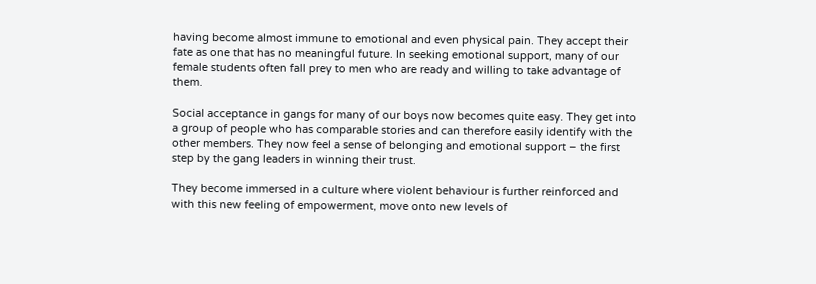having become almost immune to emotional and even physical pain. They accept their fate as one that has no meaningful future. In seeking emotional support, many of our female students often fall prey to men who are ready and willing to take advantage of them.

Social acceptance in gangs for many of our boys now becomes quite easy. They get into a group of people who has comparable stories and can therefore easily identify with the other members. They now feel a sense of belonging and emotional support – the first step by the gang leaders in winning their trust.

They become immersed in a culture where violent behaviour is further reinforced and with this new feeling of empowerment, move onto new levels of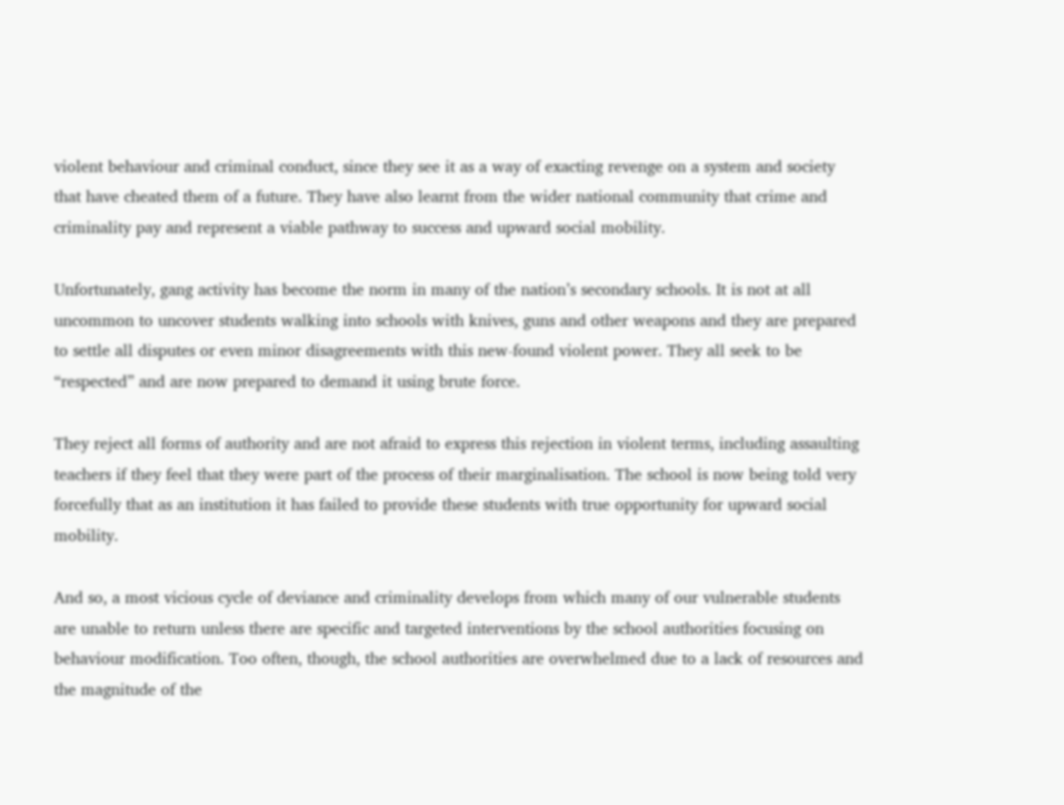violent behaviour and criminal conduct, since they see it as a way of exacting revenge on a system and society that have cheated them of a future. They have also learnt from the wider national community that crime and criminality pay and represent a viable pathway to success and upward social mobility.

Unfortunately, gang activity has become the norm in many of the nation’s secondary schools. It is not at all uncommon to uncover students walking into schools with knives, guns and other weapons and they are prepared to settle all disputes or even minor disagreements with this new-found violent power. They all seek to be “respected” and are now prepared to demand it using brute force.

They reject all forms of authority and are not afraid to express this rejection in violent terms, including assaulting teachers if they feel that they were part of the process of their marginalisation. The school is now being told very forcefully that as an institution it has failed to provide these students with true opportunity for upward social mobility.

And so, a most vicious cycle of deviance and criminality develops from which many of our vulnerable students are unable to return unless there are specific and targeted interventions by the school authorities focusing on behaviour modification. Too often, though, the school authorities are overwhelmed due to a lack of resources and the magnitude of the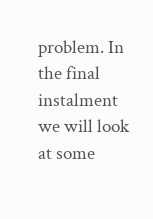problem. In the final instalment we will look at some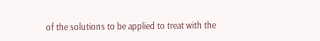of the solutions to be applied to treat with the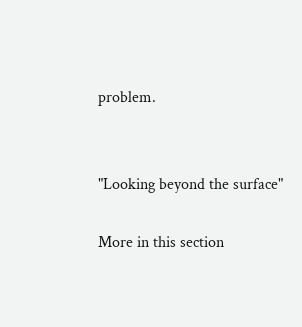problem.


"Looking beyond the surface"

More in this section